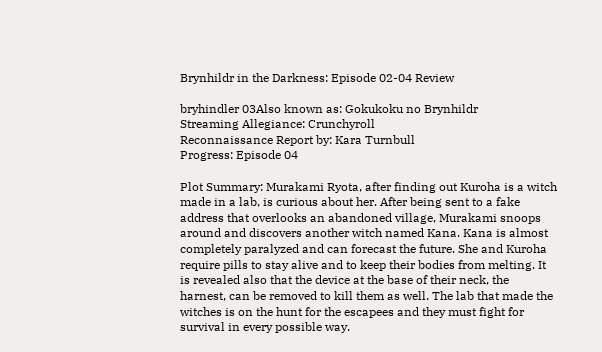Brynhildr in the Darkness: Episode 02-04 Review

bryhindler 03Also known as: Gokukoku no Brynhildr
Streaming Allegiance: Crunchyroll
Reconnaissance Report by: Kara Turnbull
Progress: Episode 04

Plot Summary: Murakami Ryota, after finding out Kuroha is a witch made in a lab, is curious about her. After being sent to a fake address that overlooks an abandoned village, Murakami snoops around and discovers another witch named Kana. Kana is almost completely paralyzed and can forecast the future. She and Kuroha require pills to stay alive and to keep their bodies from melting. It is revealed also that the device at the base of their neck, the harnest, can be removed to kill them as well. The lab that made the witches is on the hunt for the escapees and they must fight for survival in every possible way.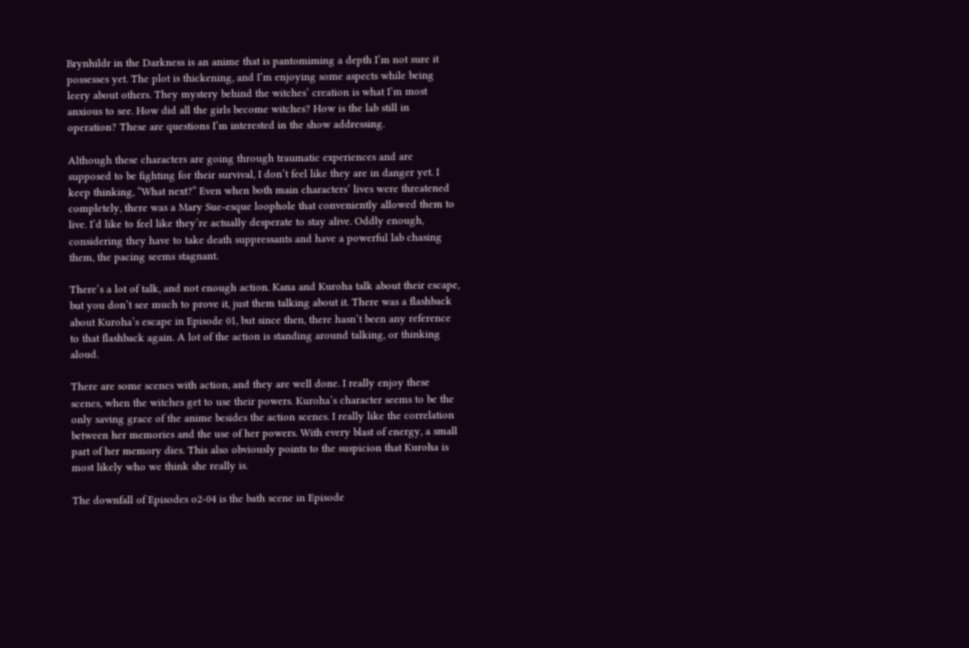Brynhildr in the Darkness is an anime that is pantomiming a depth I’m not sure it possesses yet. The plot is thickening, and I’m enjoying some aspects while being leery about others. They mystery behind the witches’ creation is what I’m most anxious to see. How did all the girls become witches? How is the lab still in operation? These are questions I’m interested in the show addressing.

Although these characters are going through traumatic experiences and are supposed to be fighting for their survival, I don’t feel like they are in danger yet. I keep thinking, “What next?” Even when both main characters’ lives were threatened completely, there was a Mary Sue-esque loophole that conveniently allowed them to live. I’d like to feel like they’re actually desperate to stay alive. Oddly enough, considering they have to take death suppressants and have a powerful lab chasing them, the pacing seems stagnant.

There’s a lot of talk, and not enough action. Kana and Kuroha talk about their escape, but you don’t see much to prove it, just them talking about it. There was a flashback about Kuroha’s escape in Episode 01, but since then, there hasn’t been any reference to that flashback again. A lot of the action is standing around talking, or thinking aloud.

There are some scenes with action, and they are well done. I really enjoy these scenes, when the witches get to use their powers. Kuroha’s character seems to be the only saving grace of the anime besides the action scenes. I really like the correlation between her memories and the use of her powers. With every blast of energy, a small part of her memory dies. This also obviously points to the suspicion that Kuroha is most likely who we think she really is.

The downfall of Episodes o2-04 is the bath scene in Episode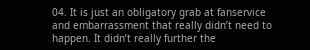04. It is just an obligatory grab at fanservice and embarrassment that really didn’t need to happen. It didn’t really further the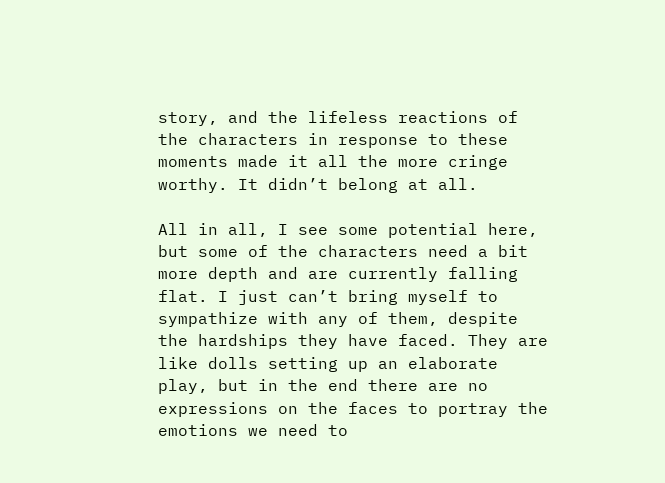story, and the lifeless reactions of the characters in response to these moments made it all the more cringe worthy. It didn’t belong at all.

All in all, I see some potential here, but some of the characters need a bit more depth and are currently falling flat. I just can’t bring myself to sympathize with any of them, despite the hardships they have faced. They are like dolls setting up an elaborate play, but in the end there are no expressions on the faces to portray the emotions we need to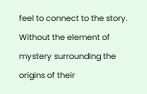feel to connect to the story. Without the element of mystery surrounding the origins of their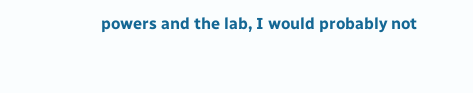powers and the lab, I would probably not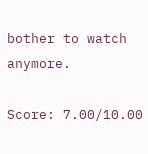bother to watch anymore.

Score: 7.00/10.00